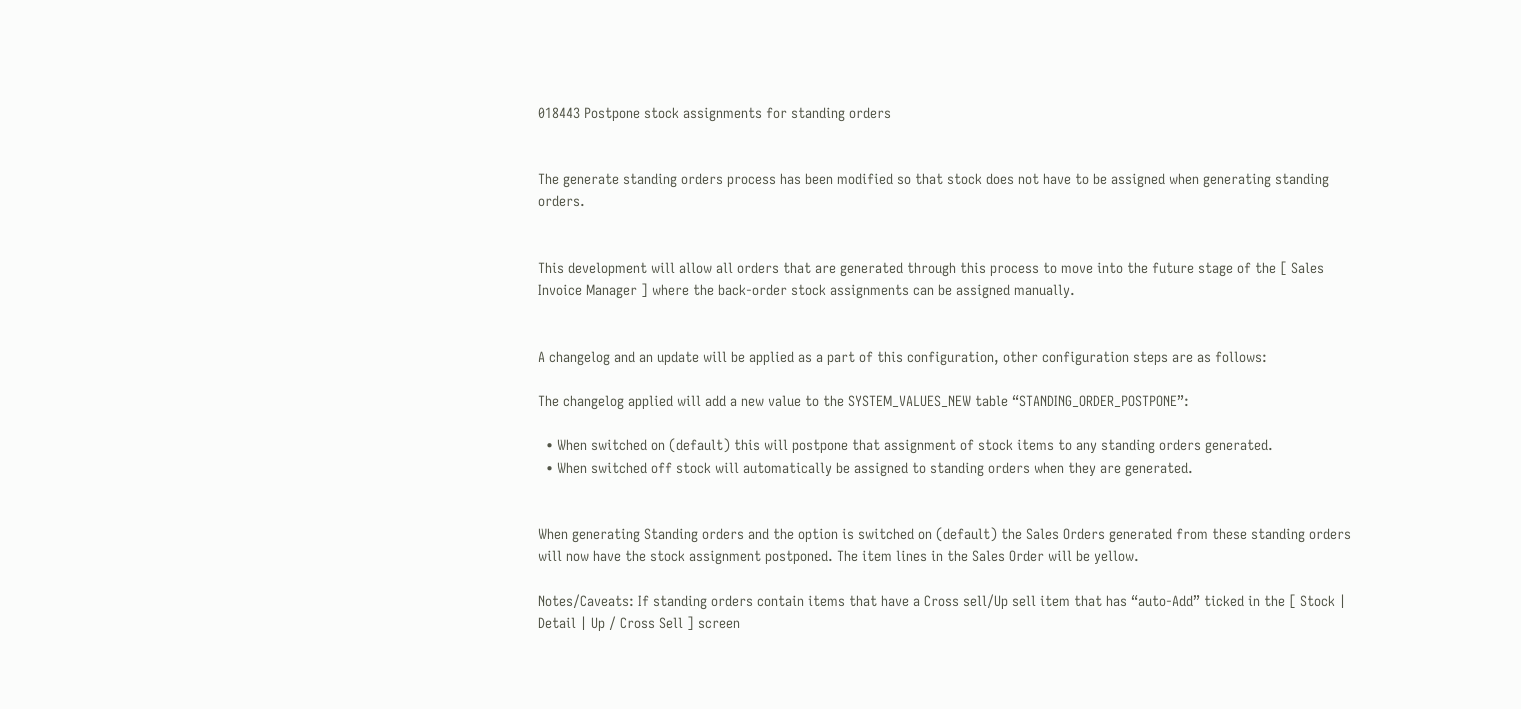018443 Postpone stock assignments for standing orders


The generate standing orders process has been modified so that stock does not have to be assigned when generating standing orders.


This development will allow all orders that are generated through this process to move into the future stage of the [ Sales Invoice Manager ] where the back-order stock assignments can be assigned manually.


A changelog and an update will be applied as a part of this configuration, other configuration steps are as follows:

The changelog applied will add a new value to the SYSTEM_VALUES_NEW table “STANDING_ORDER_POSTPONE”:

  • When switched on (default) this will postpone that assignment of stock items to any standing orders generated.
  • When switched off stock will automatically be assigned to standing orders when they are generated.


When generating Standing orders and the option is switched on (default) the Sales Orders generated from these standing orders will now have the stock assignment postponed. The item lines in the Sales Order will be yellow.

Notes/Caveats: If standing orders contain items that have a Cross sell/Up sell item that has “auto-Add” ticked in the [ Stock | Detail | Up / Cross Sell ] screen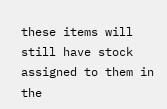these items will still have stock assigned to them in the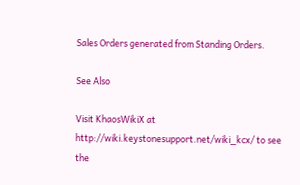Sales Orders generated from Standing Orders.

See Also

Visit KhaosWikiX at http://wiki.keystonesupport.net/wiki_kcx/ to see the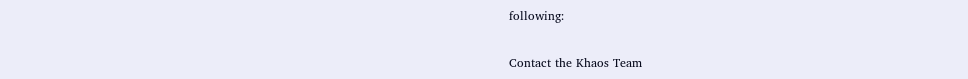following:

Contact the Khaos Team